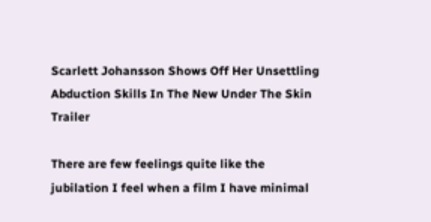Scarlett Johansson Shows Off Her Unsettling Abduction Skills In The New Under The Skin Trailer

There are few feelings quite like the jubilation I feel when a film I have minimal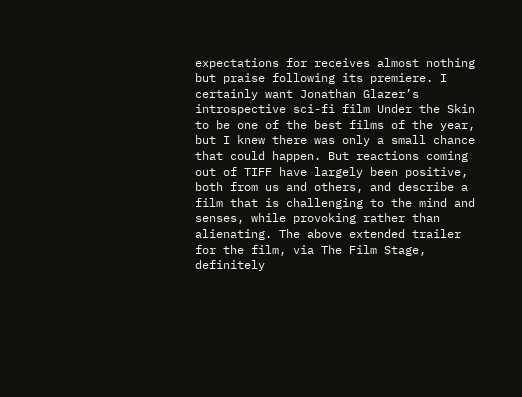expectations for receives almost nothing but praise following its premiere. I certainly want Jonathan Glazer’s introspective sci-fi film Under the Skin to be one of the best films of the year, but I knew there was only a small chance that could happen. But reactions coming out of TIFF have largely been positive, both from us and others, and describe a film that is challenging to the mind and senses, while provoking rather than alienating. The above extended trailer for the film, via The Film Stage, definitely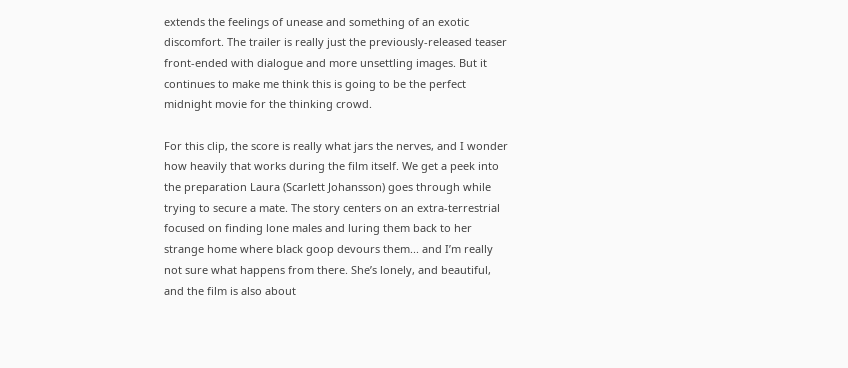extends the feelings of unease and something of an exotic discomfort. The trailer is really just the previously-released teaser front-ended with dialogue and more unsettling images. But it continues to make me think this is going to be the perfect midnight movie for the thinking crowd.

For this clip, the score is really what jars the nerves, and I wonder how heavily that works during the film itself. We get a peek into the preparation Laura (Scarlett Johansson) goes through while trying to secure a mate. The story centers on an extra-terrestrial focused on finding lone males and luring them back to her strange home where black goop devours them... and I’m really not sure what happens from there. She’s lonely, and beautiful, and the film is also about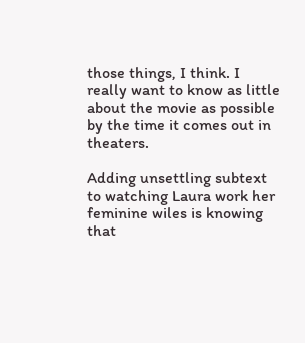those things, I think. I really want to know as little about the movie as possible by the time it comes out in theaters.

Adding unsettling subtext to watching Laura work her feminine wiles is knowing that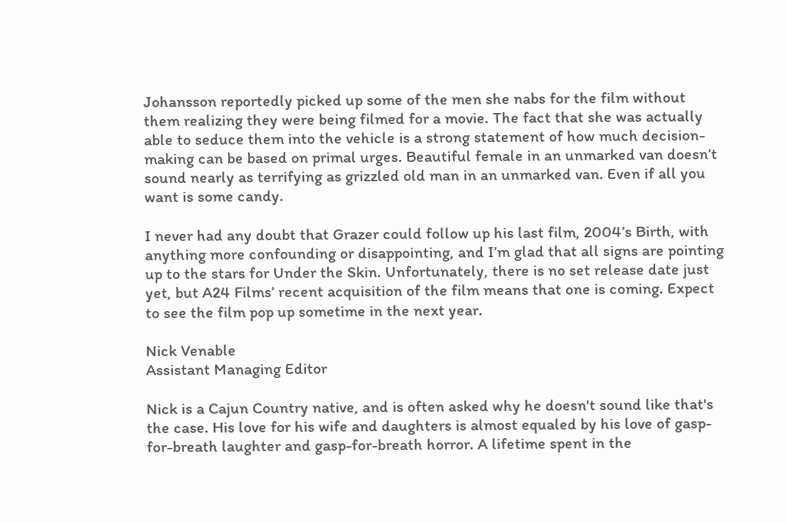Johansson reportedly picked up some of the men she nabs for the film without them realizing they were being filmed for a movie. The fact that she was actually able to seduce them into the vehicle is a strong statement of how much decision-making can be based on primal urges. Beautiful female in an unmarked van doesn’t sound nearly as terrifying as grizzled old man in an unmarked van. Even if all you want is some candy.

I never had any doubt that Grazer could follow up his last film, 2004’s Birth, with anything more confounding or disappointing, and I’m glad that all signs are pointing up to the stars for Under the Skin. Unfortunately, there is no set release date just yet, but A24 Films’ recent acquisition of the film means that one is coming. Expect to see the film pop up sometime in the next year.

Nick Venable
Assistant Managing Editor

Nick is a Cajun Country native, and is often asked why he doesn't sound like that's the case. His love for his wife and daughters is almost equaled by his love of gasp-for-breath laughter and gasp-for-breath horror. A lifetime spent in the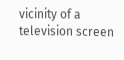vicinity of a television screen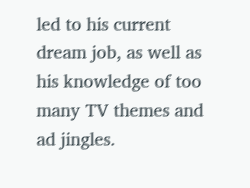led to his current dream job, as well as his knowledge of too many TV themes and ad jingles.